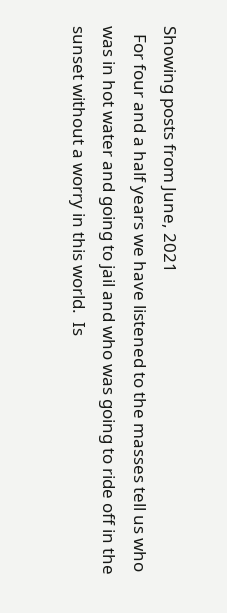Showing posts from June, 2021
  For four and a half years we have listened to the masses tell us who was in hot water and going to jail and who was going to ride off in the sunset without a worry in this world.  Is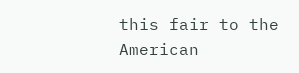this fair to the American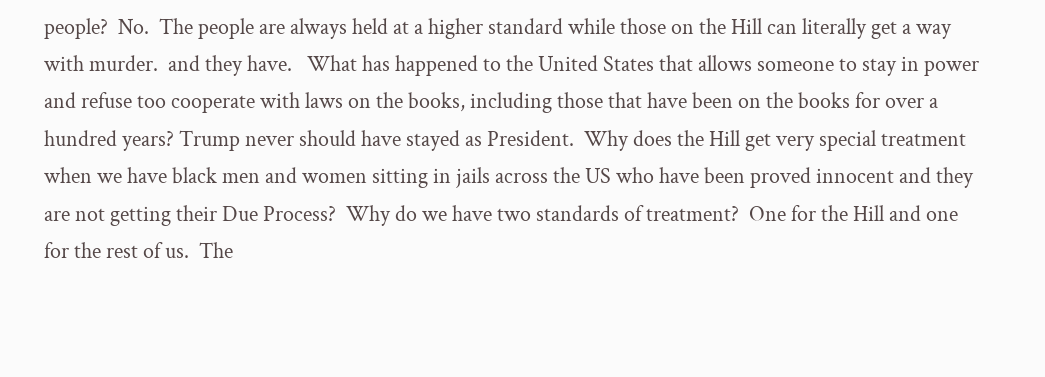people?  No.  The people are always held at a higher standard while those on the Hill can literally get a way with murder.  and they have.   What has happened to the United States that allows someone to stay in power and refuse too cooperate with laws on the books, including those that have been on the books for over a hundred years? Trump never should have stayed as President.  Why does the Hill get very special treatment when we have black men and women sitting in jails across the US who have been proved innocent and they are not getting their Due Process?  Why do we have two standards of treatment?  One for the Hill and one for the rest of us.  The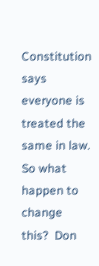Constitution says everyone is treated the same in law.   So what happen to change this?  Don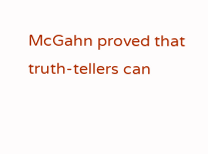McGahn proved that truth-tellers can